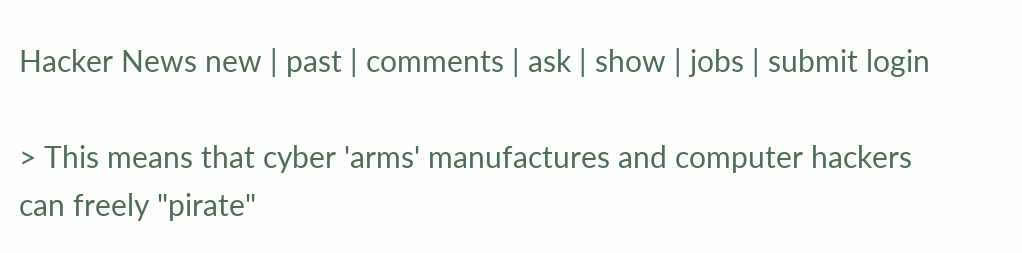Hacker News new | past | comments | ask | show | jobs | submit login

> This means that cyber 'arms' manufactures and computer hackers can freely "pirate"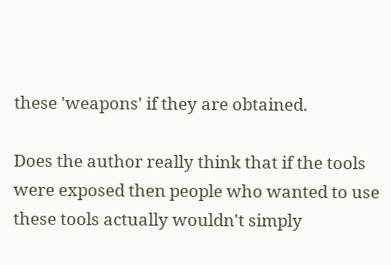these 'weapons' if they are obtained.

Does the author really think that if the tools were exposed then people who wanted to use these tools actually wouldn't simply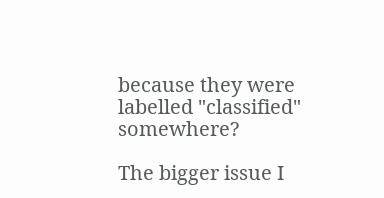because they were labelled "classified" somewhere?

The bigger issue I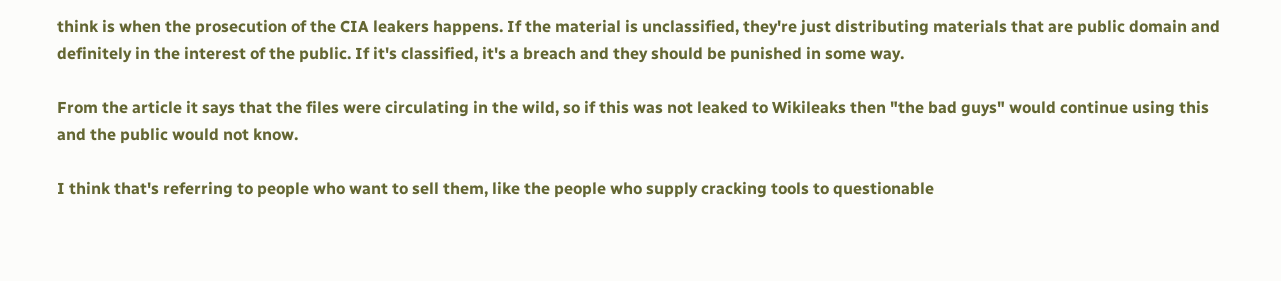think is when the prosecution of the CIA leakers happens. If the material is unclassified, they're just distributing materials that are public domain and definitely in the interest of the public. If it's classified, it's a breach and they should be punished in some way.

From the article it says that the files were circulating in the wild, so if this was not leaked to Wikileaks then "the bad guys" would continue using this and the public would not know.

I think that's referring to people who want to sell them, like the people who supply cracking tools to questionable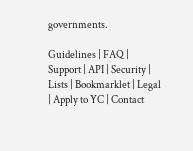governments.

Guidelines | FAQ | Support | API | Security | Lists | Bookmarklet | Legal | Apply to YC | Contact